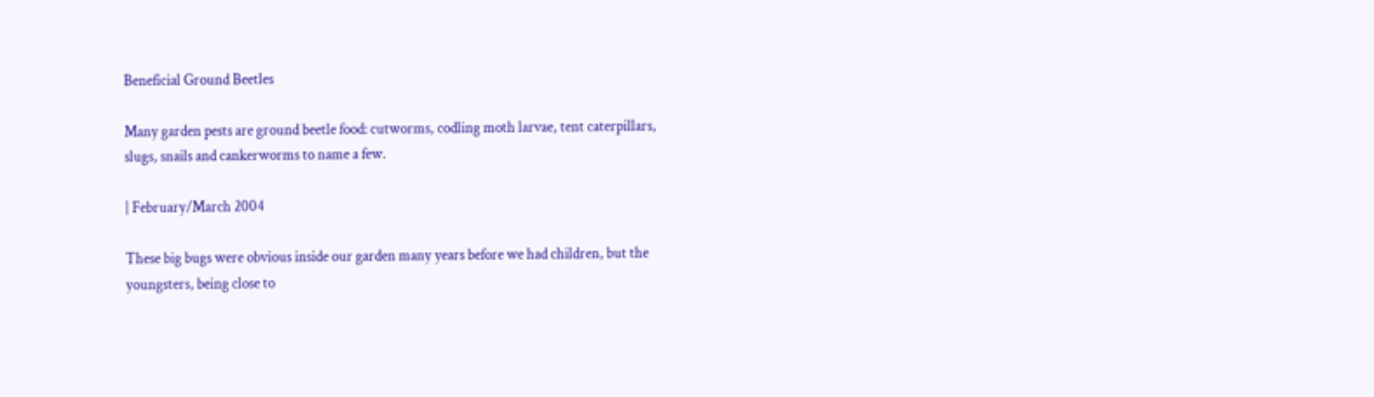Beneficial Ground Beetles

Many garden pests are ground beetle food: cutworms, codling moth larvae, tent caterpillars, slugs, snails and cankerworms to name a few.

| February/March 2004

These big bugs were obvious inside our garden many years before we had children, but the youngsters, being close to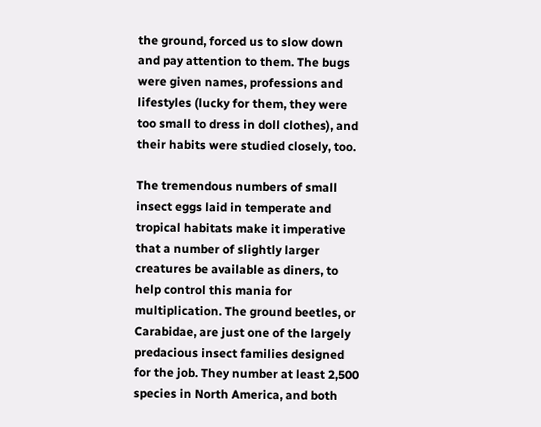the ground, forced us to slow down and pay attention to them. The bugs were given names, professions and lifestyles (lucky for them, they were too small to dress in doll clothes), and their habits were studied closely, too.

The tremendous numbers of small insect eggs laid in temperate and tropical habitats make it imperative that a number of slightly larger creatures be available as diners, to help control this mania for multiplication. The ground beetles, or Carabidae, are just one of the largely predacious insect families designed for the job. They number at least 2,500 species in North America, and both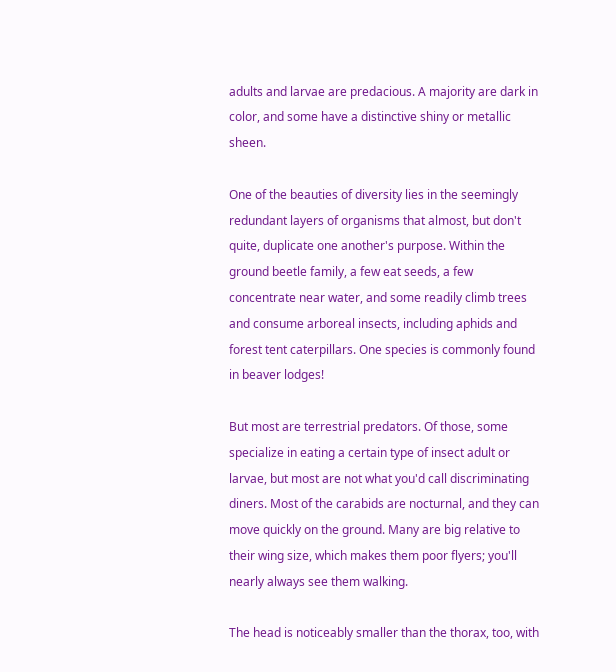adults and larvae are predacious. A majority are dark in color, and some have a distinctive shiny or metallic sheen.

One of the beauties of diversity lies in the seemingly redundant layers of organisms that almost, but don't quite, duplicate one another's purpose. Within the ground beetle family, a few eat seeds, a few concentrate near water, and some readily climb trees and consume arboreal insects, including aphids and forest tent caterpillars. One species is commonly found in beaver lodges!

But most are terrestrial predators. Of those, some specialize in eating a certain type of insect adult or larvae, but most are not what you'd call discriminating diners. Most of the carabids are nocturnal, and they can move quickly on the ground. Many are big relative to their wing size, which makes them poor flyers; you'll nearly always see them walking.

The head is noticeably smaller than the thorax, too, with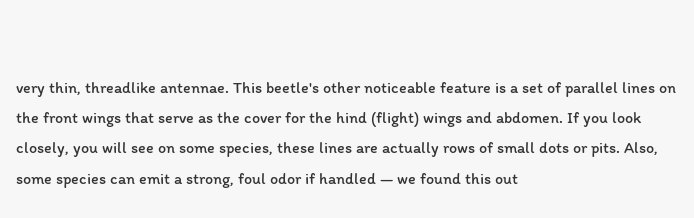very thin, threadlike antennae. This beetle's other noticeable feature is a set of parallel lines on the front wings that serve as the cover for the hind (flight) wings and abdomen. If you look closely, you will see on some species, these lines are actually rows of small dots or pits. Also, some species can emit a strong, foul odor if handled — we found this out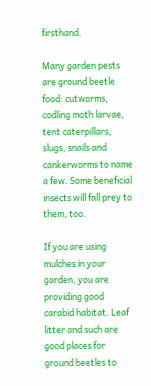firsthand.

Many garden pests are ground beetle food: cutworms, codling moth larvae, tent caterpillars, slugs, snails and cankerworms to name a few. Some beneficial insects will fall prey to them, too.

If you are using mulches in your garden, you are providing good carabid habitat. Leaf litter and such are good places for ground beetles to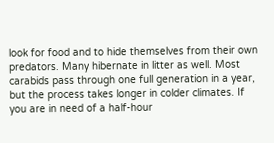look for food and to hide themselves from their own predators. Many hibernate in litter as well. Most carabids pass through one full generation in a year, but the process takes longer in colder climates. If you are in need of a half-hour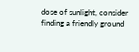dose of sunlight, consider finding a friendly ground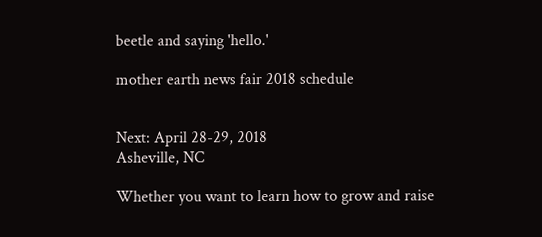beetle and saying 'hello.'

mother earth news fair 2018 schedule


Next: April 28-29, 2018
Asheville, NC

Whether you want to learn how to grow and raise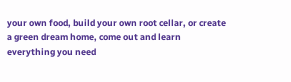your own food, build your own root cellar, or create a green dream home, come out and learn everything you need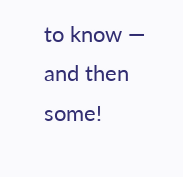to know — and then some!